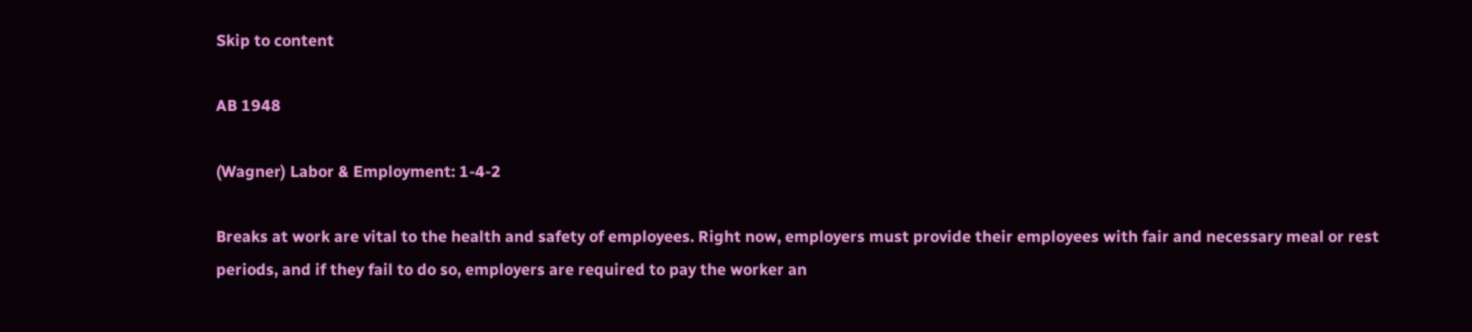Skip to content

AB 1948

(Wagner) Labor & Employment: 1-4-2

Breaks at work are vital to the health and safety of employees. Right now, employers must provide their employees with fair and necessary meal or rest periods, and if they fail to do so, employers are required to pay the worker an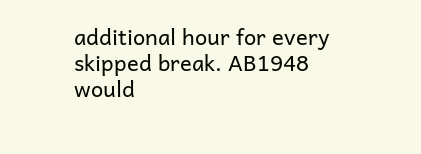additional hour for every skipped break. AB1948 would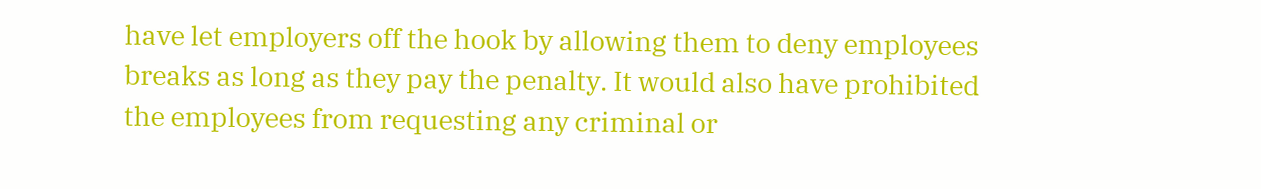have let employers off the hook by allowing them to deny employees breaks as long as they pay the penalty. It would also have prohibited the employees from requesting any criminal or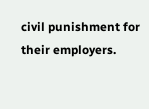civil punishment for their employers.